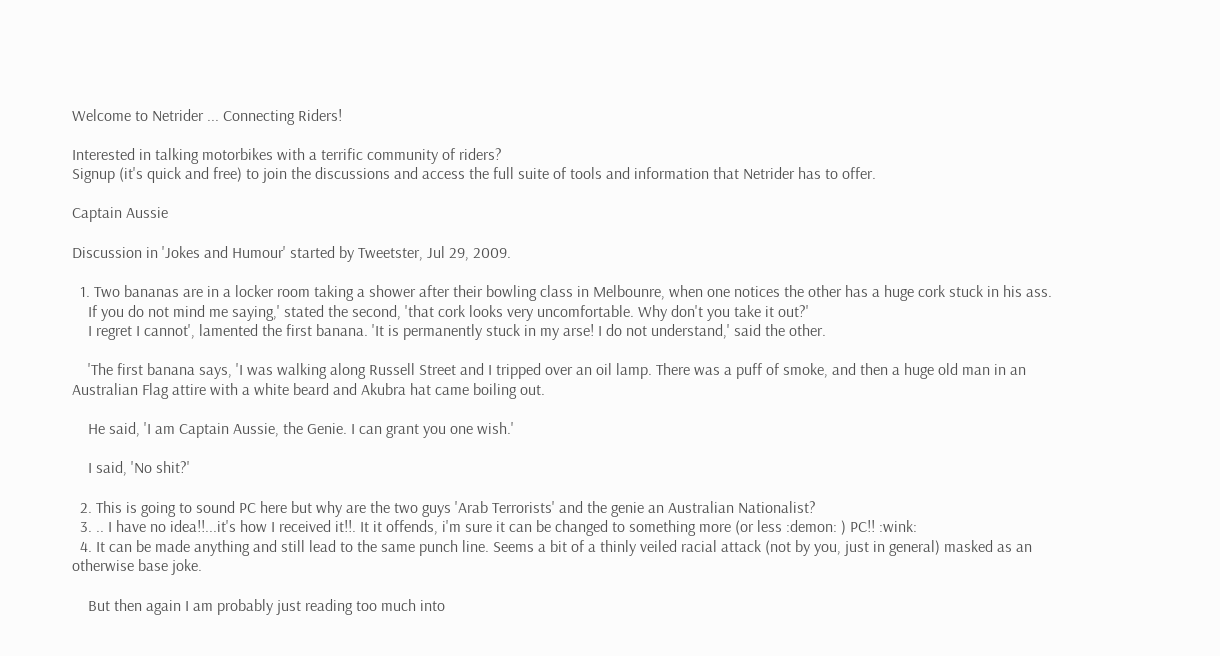Welcome to Netrider ... Connecting Riders!

Interested in talking motorbikes with a terrific community of riders?
Signup (it's quick and free) to join the discussions and access the full suite of tools and information that Netrider has to offer.

Captain Aussie

Discussion in 'Jokes and Humour' started by Tweetster, Jul 29, 2009.

  1. Two bananas are in a locker room taking a shower after their bowling class in Melbounre, when one notices the other has a huge cork stuck in his ass.
    If you do not mind me saying,' stated the second, 'that cork looks very uncomfortable. Why don't you take it out?'
    I regret I cannot', lamented the first banana. 'It is permanently stuck in my arse! I do not understand,' said the other.

    'The first banana says, 'I was walking along Russell Street and I tripped over an oil lamp. There was a puff of smoke, and then a huge old man in an Australian Flag attire with a white beard and Akubra hat came boiling out.

    He said, 'I am Captain Aussie, the Genie. I can grant you one wish.'

    I said, 'No shit?'

  2. This is going to sound PC here but why are the two guys 'Arab Terrorists' and the genie an Australian Nationalist?
  3. .. I have no idea!!...it's how I received it!!. It it offends, i'm sure it can be changed to something more (or less :demon: ) PC!! :wink:
  4. It can be made anything and still lead to the same punch line. Seems a bit of a thinly veiled racial attack (not by you, just in general) masked as an otherwise base joke.

    But then again I am probably just reading too much into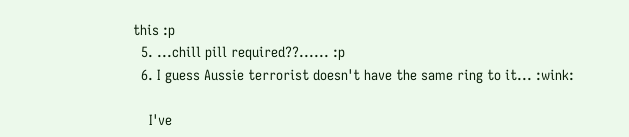this :p
  5. ...chill pill required??...... :p
  6. I guess Aussie terrorist doesn't have the same ring to it... :wink:

    I've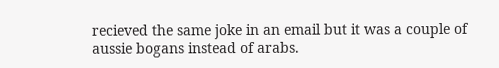recieved the same joke in an email but it was a couple of aussie bogans instead of arabs.